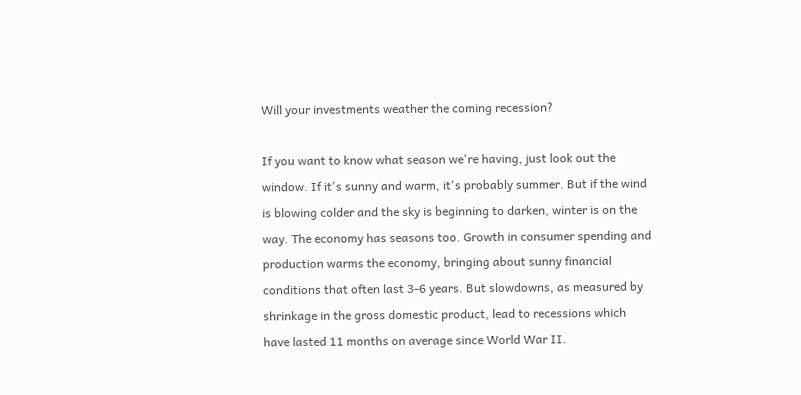Will your investments weather the coming recession?

If you want to know what season we're having, just look out the window. If it's sunny and warm, it's probably summer. But if the wind is blowing colder and the sky is beginning to darken, winter is on the way. The economy has seasons too. Growth in consumer spending and production warms the economy, bringing about sunny financial conditions that often last 3-6 years. But slowdowns, as measured by shrinkage in the gross domestic product, lead to recessions which have lasted 11 months on average since World War II.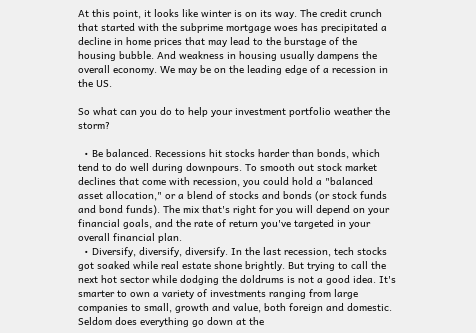At this point, it looks like winter is on its way. The credit crunch that started with the subprime mortgage woes has precipitated a decline in home prices that may lead to the burstage of the housing bubble. And weakness in housing usually dampens the overall economy. We may be on the leading edge of a recession in the US.

So what can you do to help your investment portfolio weather the storm?

  • Be balanced. Recessions hit stocks harder than bonds, which tend to do well during downpours. To smooth out stock market declines that come with recession, you could hold a "balanced asset allocation," or a blend of stocks and bonds (or stock funds and bond funds). The mix that's right for you will depend on your financial goals, and the rate of return you've targeted in your overall financial plan.
  • Diversify, diversify, diversify. In the last recession, tech stocks got soaked while real estate shone brightly. But trying to call the next hot sector while dodging the doldrums is not a good idea. It's smarter to own a variety of investments ranging from large companies to small, growth and value, both foreign and domestic. Seldom does everything go down at the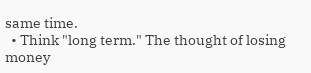same time.
  • Think "long term." The thought of losing money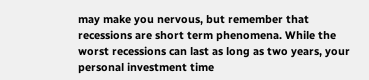may make you nervous, but remember that recessions are short term phenomena. While the worst recessions can last as long as two years, your personal investment time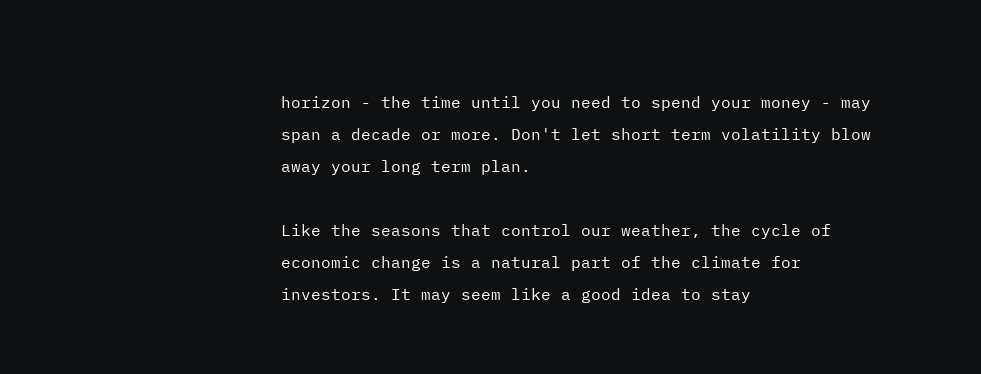horizon - the time until you need to spend your money - may span a decade or more. Don't let short term volatility blow away your long term plan.

Like the seasons that control our weather, the cycle of economic change is a natural part of the climate for investors. It may seem like a good idea to stay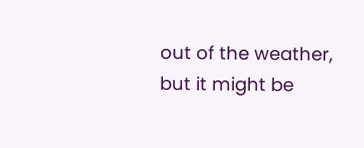out of the weather, but it might be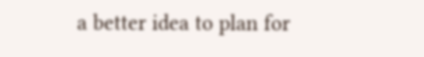a better idea to plan for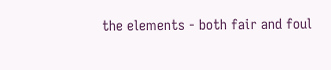the elements - both fair and foul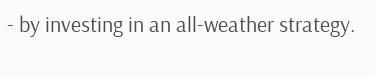- by investing in an all-weather strategy.